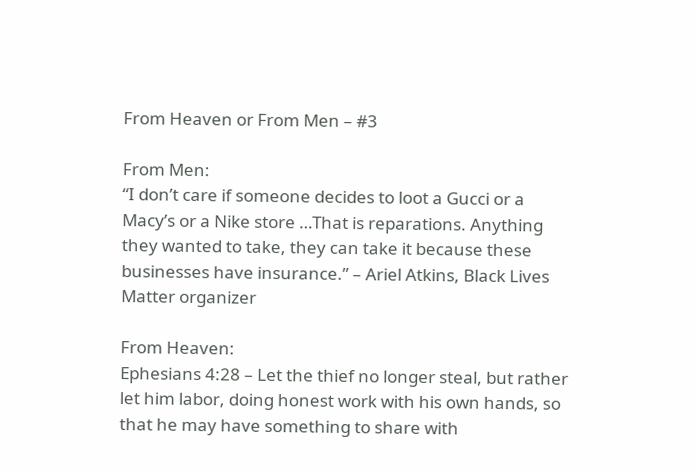From Heaven or From Men – #3

From Men:
“I don’t care if someone decides to loot a Gucci or a Macy’s or a Nike store …That is reparations. Anything they wanted to take, they can take it because these businesses have insurance.” – Ariel Atkins, Black Lives Matter organizer

From Heaven:
Ephesians 4:28 – Let the thief no longer steal, but rather let him labor, doing honest work with his own hands, so that he may have something to share with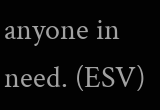anyone in need. (ESV)